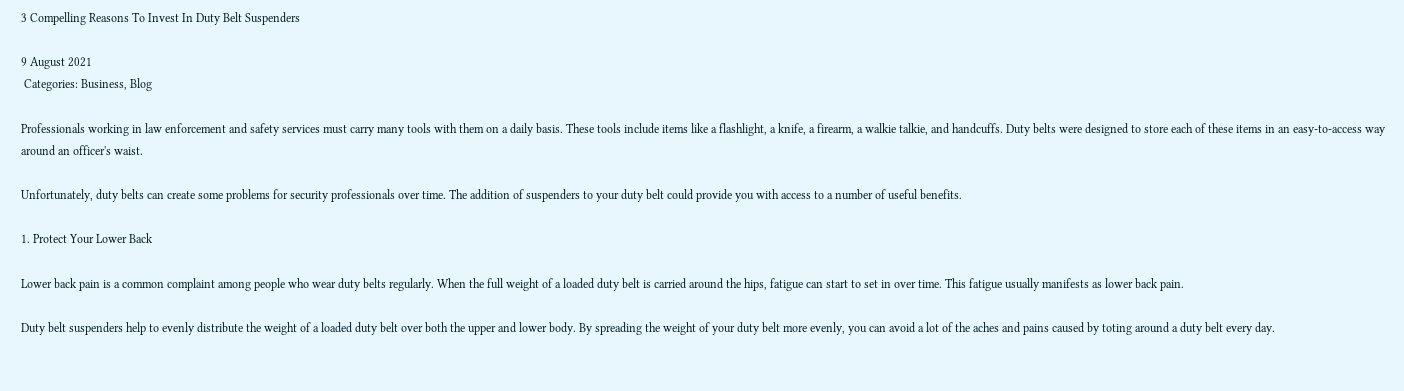3 Compelling Reasons To Invest In Duty Belt Suspenders

9 August 2021
 Categories: Business, Blog

Professionals working in law enforcement and safety services must carry many tools with them on a daily basis. These tools include items like a flashlight, a knife, a firearm, a walkie talkie, and handcuffs. Duty belts were designed to store each of these items in an easy-to-access way around an officer's waist.

Unfortunately, duty belts can create some problems for security professionals over time. The addition of suspenders to your duty belt could provide you with access to a number of useful benefits.

1. Protect Your Lower Back

Lower back pain is a common complaint among people who wear duty belts regularly. When the full weight of a loaded duty belt is carried around the hips, fatigue can start to set in over time. This fatigue usually manifests as lower back pain.

Duty belt suspenders help to evenly distribute the weight of a loaded duty belt over both the upper and lower body. By spreading the weight of your duty belt more evenly, you can avoid a lot of the aches and pains caused by toting around a duty belt every day.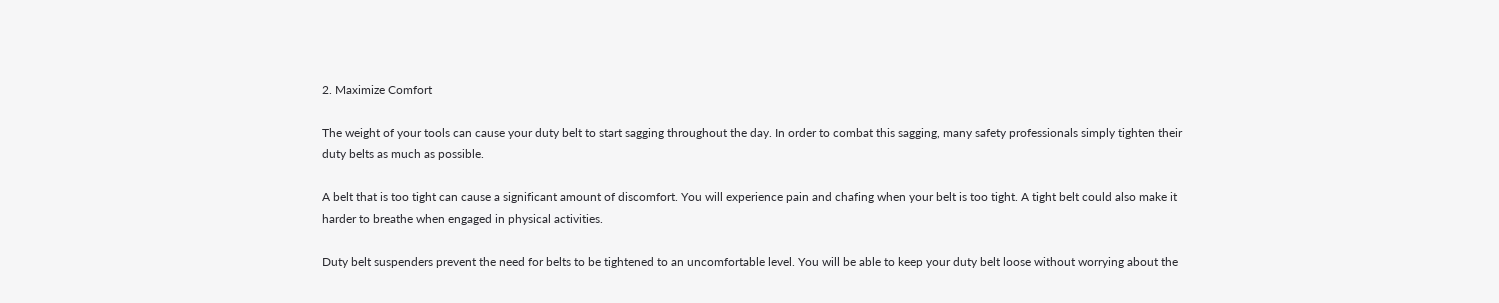2. Maximize Comfort

The weight of your tools can cause your duty belt to start sagging throughout the day. In order to combat this sagging, many safety professionals simply tighten their duty belts as much as possible.

A belt that is too tight can cause a significant amount of discomfort. You will experience pain and chafing when your belt is too tight. A tight belt could also make it harder to breathe when engaged in physical activities.

Duty belt suspenders prevent the need for belts to be tightened to an uncomfortable level. You will be able to keep your duty belt loose without worrying about the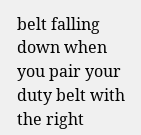belt falling down when you pair your duty belt with the right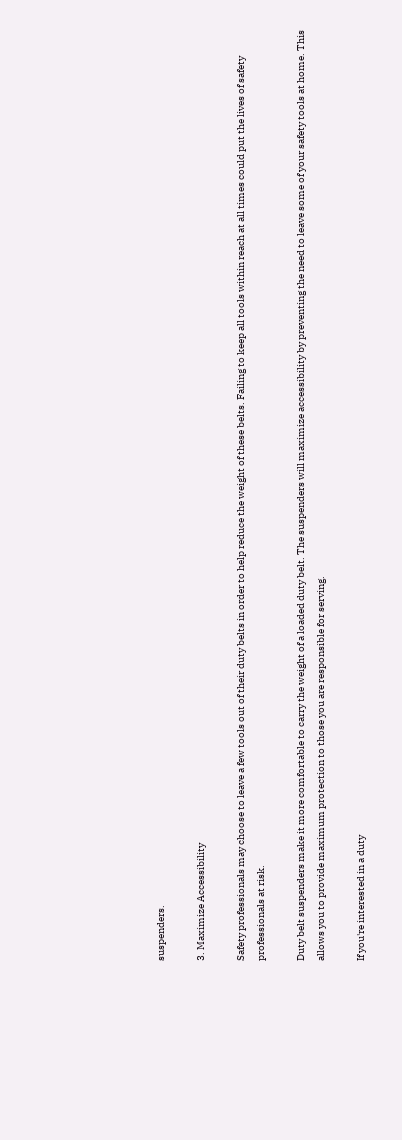suspenders.

3. Maximize Accessibility

Safety professionals may choose to leave a few tools out of their duty belts in order to help reduce the weight of these belts. Failing to keep all tools within reach at all times could put the lives of safety professionals at risk.

Duty belt suspenders make it more comfortable to carry the weight of a loaded duty belt. The suspenders will maximize accessibility by preventing the need to leave some of your safety tools at home. This allows you to provide maximum protection to those you are responsible for serving.

If you're interested in a duty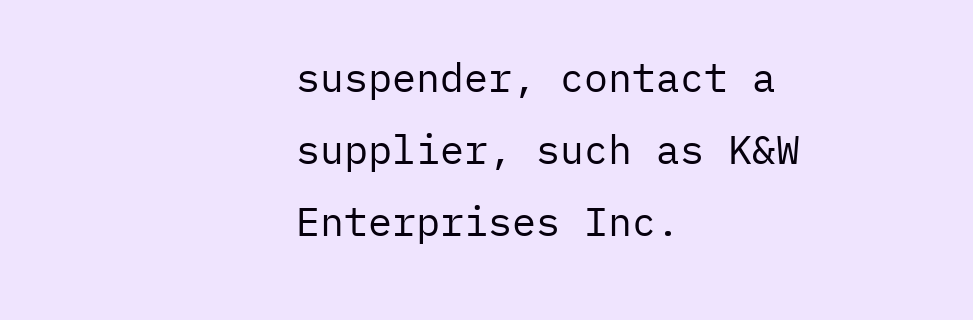suspender, contact a supplier, such as K&W Enterprises Inc.